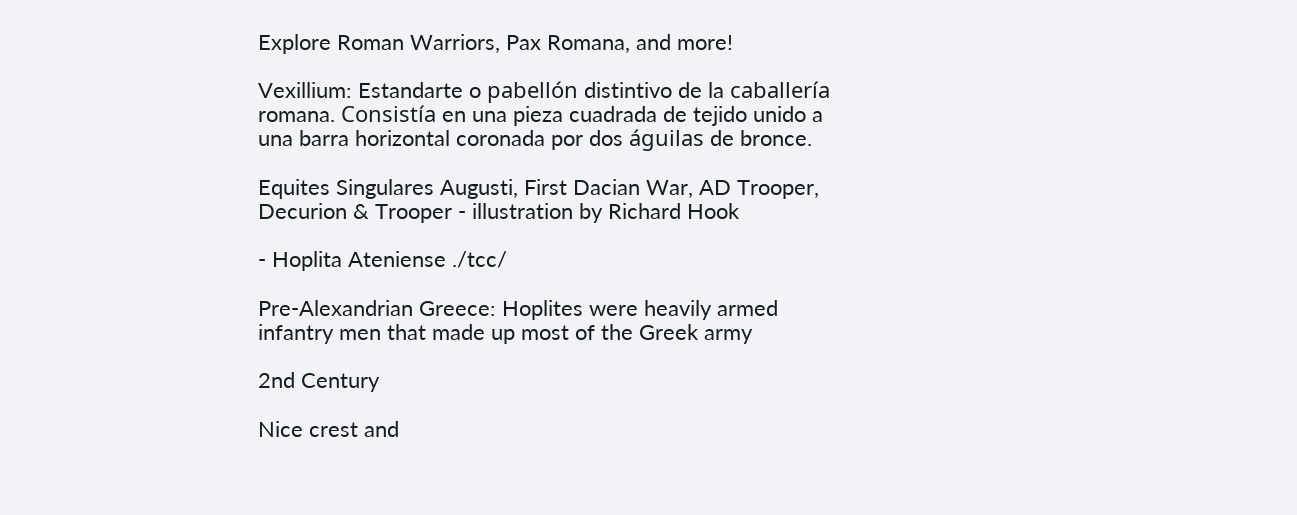Explore Roman Warriors, Pax Romana, and more!

Vexillium: Estandarte o pabellón distintivo de la caballería romana. Consistía en una pieza cuadrada de tejido unido a una barra horizontal coronada por dos águilas de bronce.

Equites Singulares Augusti, First Dacian War, AD Trooper, Decurion & Trooper - illustration by Richard Hook

- Hoplita Ateniense ./tcc/

Pre-Alexandrian Greece: Hoplites were heavily armed infantry men that made up most of the Greek army

2nd Century

Nice crest and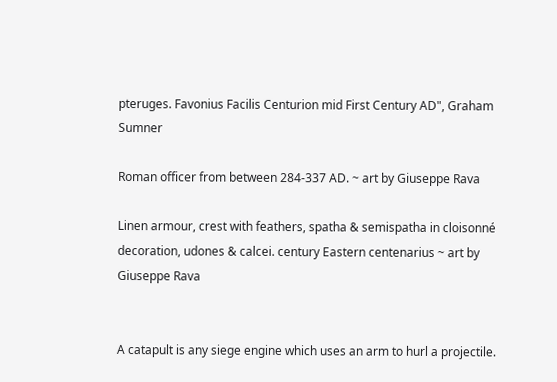pteruges. Favonius Facilis Centurion mid First Century AD", Graham Sumner

Roman officer from between 284-337 AD. ~ art by Giuseppe Rava

Linen armour, crest with feathers, spatha & semispatha in cloisonné decoration, udones & calcei. century Eastern centenarius ~ art by Giuseppe Rava


A catapult is any siege engine which uses an arm to hurl a projectile.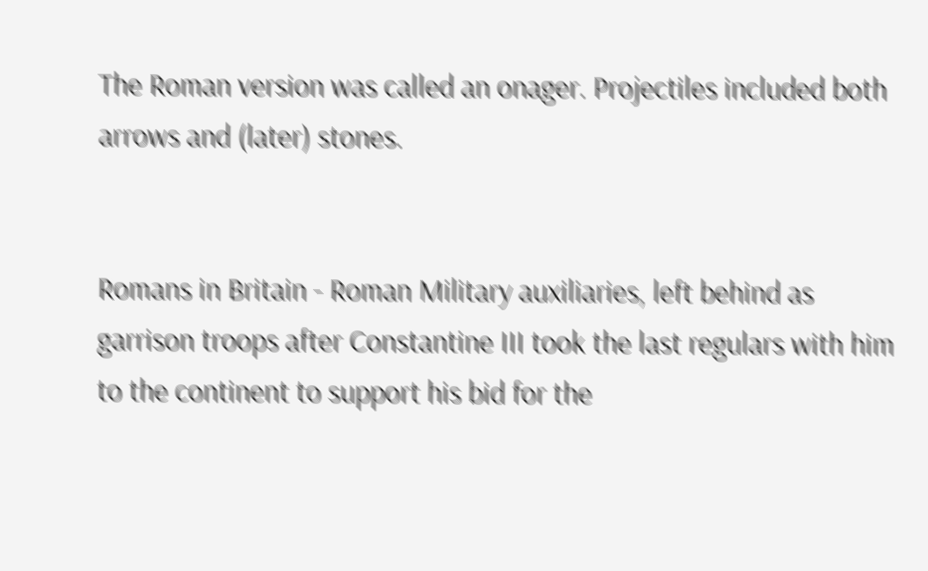The Roman version was called an onager. Projectiles included both arrows and (later) stones.


Romans in Britain - Roman Military auxiliaries, left behind as garrison troops after Constantine III took the last regulars with him to the continent to support his bid for the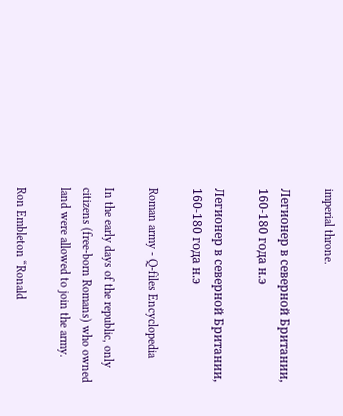imperial throne.

Легионер в северной Британии, 160-180 года н.э

Легионер в северной Британии, 160-180 года н.э

Roman army - Q-files Encyclopedia

In the early days of the republic, only citizens (free-born Romans) who owned land were allowed to join the army.

Ron Embleton “Ronald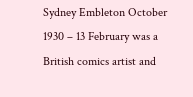Sydney Embleton October 1930 – 13 February was a British comics artist and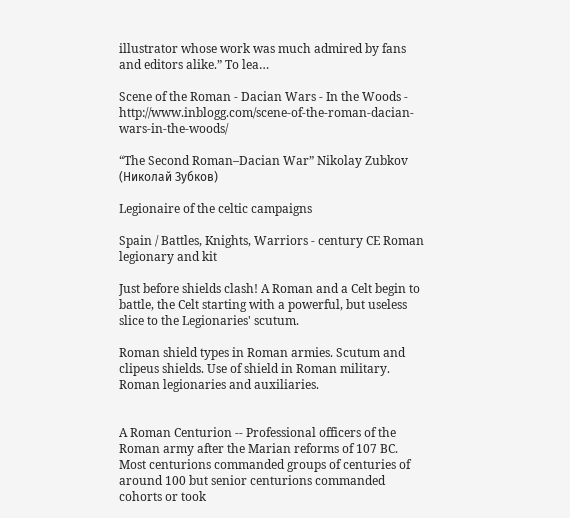illustrator whose work was much admired by fans and editors alike.” To lea…

Scene of the Roman - Dacian Wars - In the Woods - http://www.inblogg.com/scene-of-the-roman-dacian-wars-in-the-woods/

“The Second Roman–Dacian War” Nikolay Zubkov (Николай Зубков)

Legionaire of the celtic campaigns

Spain / Battles, Knights, Warriors - century CE Roman legionary and kit

Just before shields clash! A Roman and a Celt begin to battle, the Celt starting with a powerful, but useless slice to the Legionaries' scutum.

Roman shield types in Roman armies. Scutum and clipeus shields. Use of shield in Roman military. Roman legionaries and auxiliaries.


A Roman Centurion -- Professional officers of the Roman army after the Marian reforms of 107 BC. Most centurions commanded groups of centuries of around 100 but senior centurions commanded cohorts or took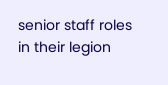senior staff roles in their legion